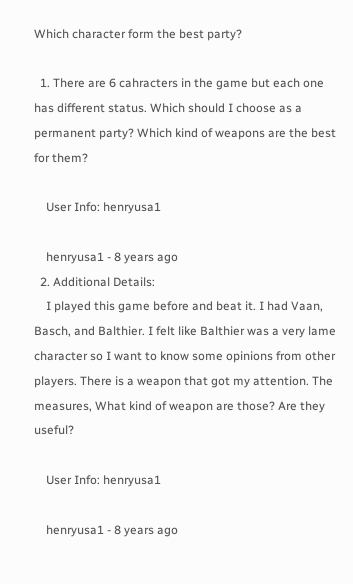Which character form the best party?

  1. There are 6 cahracters in the game but each one has different status. Which should I choose as a permanent party? Which kind of weapons are the best for them?

    User Info: henryusa1

    henryusa1 - 8 years ago
  2. Additional Details:
    I played this game before and beat it. I had Vaan, Basch, and Balthier. I felt like Balthier was a very lame character so I want to know some opinions from other players. There is a weapon that got my attention. The measures, What kind of weapon are those? Are they useful?

    User Info: henryusa1

    henryusa1 - 8 years ago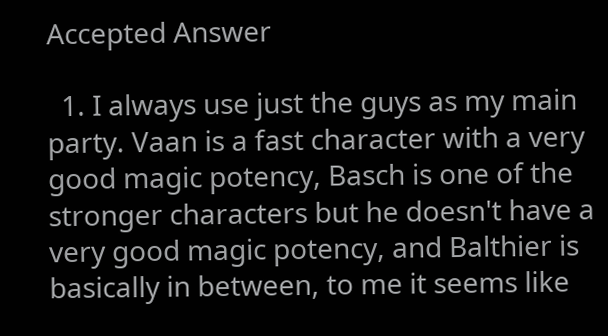Accepted Answer

  1. I always use just the guys as my main party. Vaan is a fast character with a very good magic potency, Basch is one of the stronger characters but he doesn't have a very good magic potency, and Balthier is basically in between, to me it seems like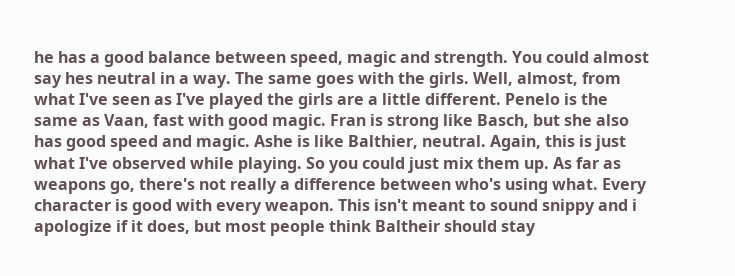he has a good balance between speed, magic and strength. You could almost say hes neutral in a way. The same goes with the girls. Well, almost, from what I've seen as I've played the girls are a little different. Penelo is the same as Vaan, fast with good magic. Fran is strong like Basch, but she also has good speed and magic. Ashe is like Balthier, neutral. Again, this is just what I've observed while playing. So you could just mix them up. As far as weapons go, there's not really a difference between who's using what. Every character is good with every weapon. This isn't meant to sound snippy and i apologize if it does, but most people think Baltheir should stay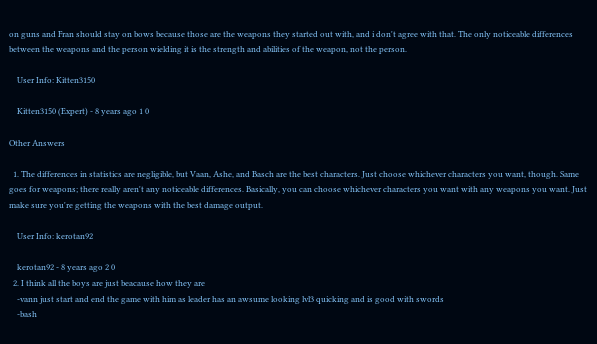on guns and Fran should stay on bows because those are the weapons they started out with, and i don't agree with that. The only noticeable differences between the weapons and the person wielding it is the strength and abilities of the weapon, not the person.

    User Info: Kitten3150

    Kitten3150 (Expert) - 8 years ago 1 0

Other Answers

  1. The differences in statistics are negligible, but Vaan, Ashe, and Basch are the best characters. Just choose whichever characters you want, though. Same goes for weapons; there really aren't any noticeable differences. Basically, you can choose whichever characters you want with any weapons you want. Just make sure you're getting the weapons with the best damage output.

    User Info: kerotan92

    kerotan92 - 8 years ago 2 0
  2. I think all the boys are just beacause how they are
    -vann just start and end the game with him as leader has an awsume looking lvl3 quicking and is good with swords
    -bash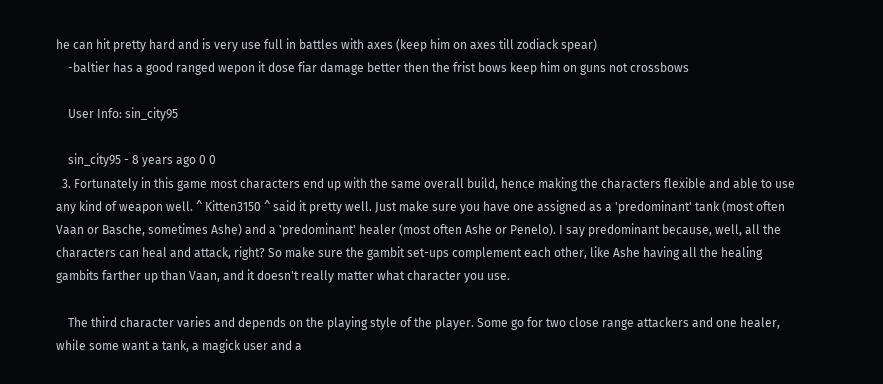he can hit pretty hard and is very use full in battles with axes (keep him on axes till zodiack spear)
    -baltier has a good ranged wepon it dose fiar damage better then the frist bows keep him on guns not crossbows

    User Info: sin_city95

    sin_city95 - 8 years ago 0 0
  3. Fortunately in this game most characters end up with the same overall build, hence making the characters flexible and able to use any kind of weapon well. ^ Kitten3150 ^ said it pretty well. Just make sure you have one assigned as a 'predominant' tank (most often Vaan or Basche, sometimes Ashe) and a 'predominant' healer (most often Ashe or Penelo). I say predominant because, well, all the characters can heal and attack, right? So make sure the gambit set-ups complement each other, like Ashe having all the healing gambits farther up than Vaan, and it doesn't really matter what character you use.

    The third character varies and depends on the playing style of the player. Some go for two close range attackers and one healer, while some want a tank, a magick user and a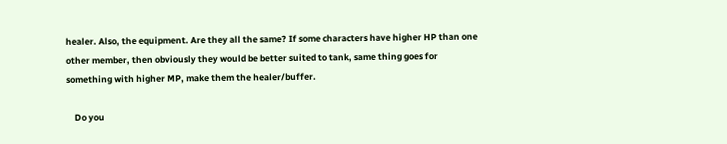healer. Also, the equipment. Are they all the same? If some characters have higher HP than one other member, then obviously they would be better suited to tank, same thing goes for something with higher MP, make them the healer/buffer.

    Do you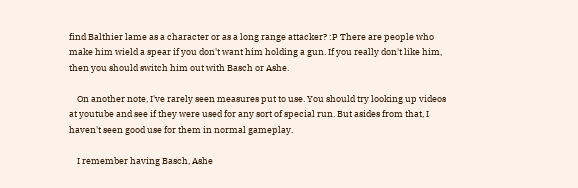find Balthier lame as a character or as a long range attacker? :P There are people who make him wield a spear if you don't want him holding a gun. If you really don't like him, then you should switch him out with Basch or Ashe.

    On another note, I've rarely seen measures put to use. You should try looking up videos at youtube and see if they were used for any sort of special run. But asides from that, I haven't seen good use for them in normal gameplay.

    I remember having Basch, Ashe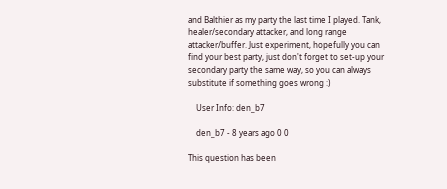and Balthier as my party the last time I played. Tank, healer/secondary attacker, and long range attacker/buffer. Just experiment, hopefully you can find your best party, just don't forget to set-up your secondary party the same way, so you can always substitute if something goes wrong :)

    User Info: den_b7

    den_b7 - 8 years ago 0 0

This question has been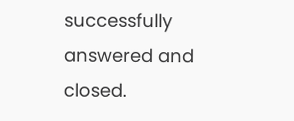successfully answered and closed.